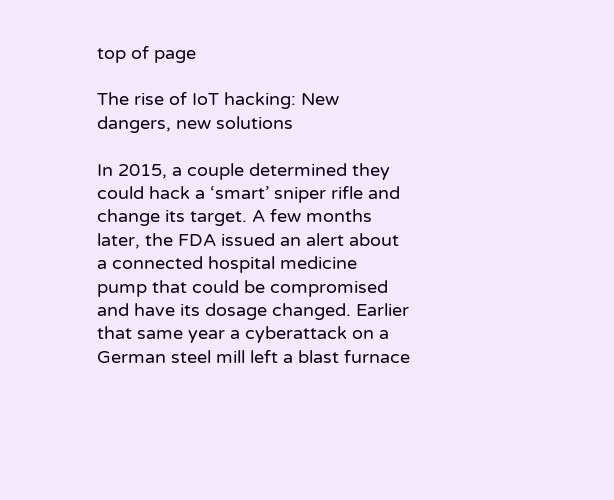top of page

The rise of IoT hacking: New dangers, new solutions

In 2015, a couple determined they could hack a ‘smart’ sniper rifle and change its target. A few months later, the FDA issued an alert about a connected hospital medicine pump that could be compromised and have its dosage changed. Earlier that same year a cyberattack on a German steel mill left a blast furnace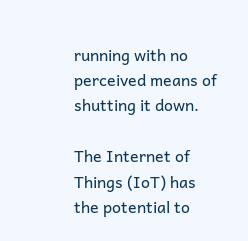running with no perceived means of shutting it down.

The Internet of Things (IoT) has the potential to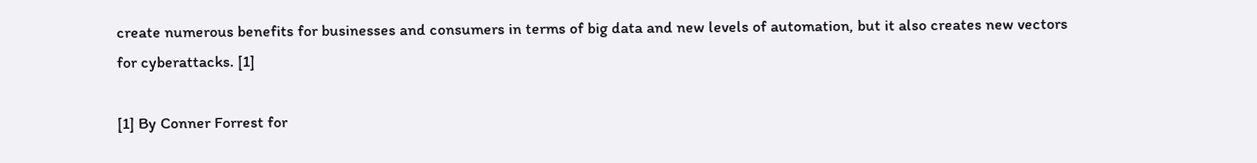create numerous benefits for businesses and consumers in terms of big data and new levels of automation, but it also creates new vectors for cyberattacks. [1]

[1] By Conner Forrest for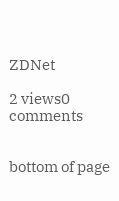ZDNet

2 views0 comments


bottom of page